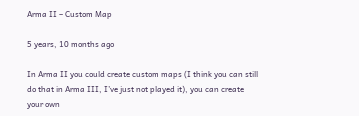Arma II – Custom Map

5 years, 10 months ago

In Arma II you could create custom maps (I think you can still do that in Arma III, I’ve just not played it), you can create your own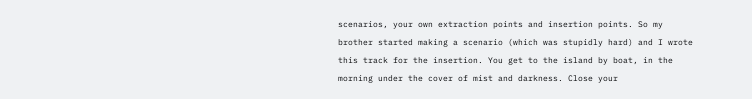scenarios, your own extraction points and insertion points. So my brother started making a scenario (which was stupidly hard) and I wrote this track for the insertion. You get to the island by boat, in the morning under the cover of mist and darkness. Close your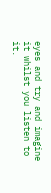eyes and try and imagine it whilst you listen to it.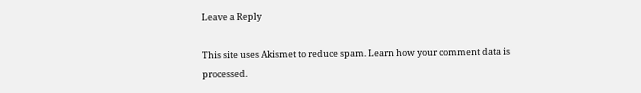Leave a Reply

This site uses Akismet to reduce spam. Learn how your comment data is processed.